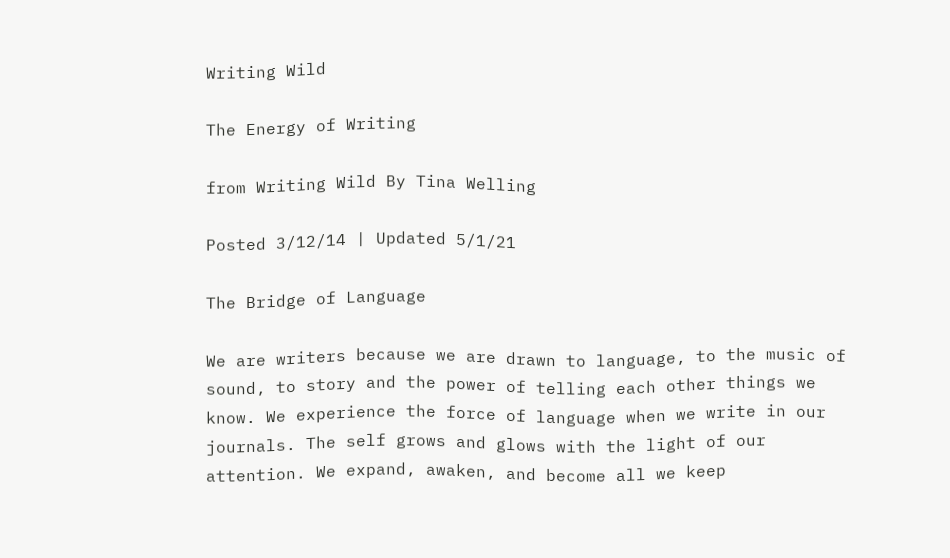Writing Wild

The Energy of Writing

from Writing Wild By Tina Welling

Posted 3/12/14 | Updated 5/1/21

The Bridge of Language

We are writers because we are drawn to language, to the music of sound, to story and the power of telling each other things we know. We experience the force of language when we write in our journals. The self grows and glows with the light of our attention. We expand, awaken, and become all we keep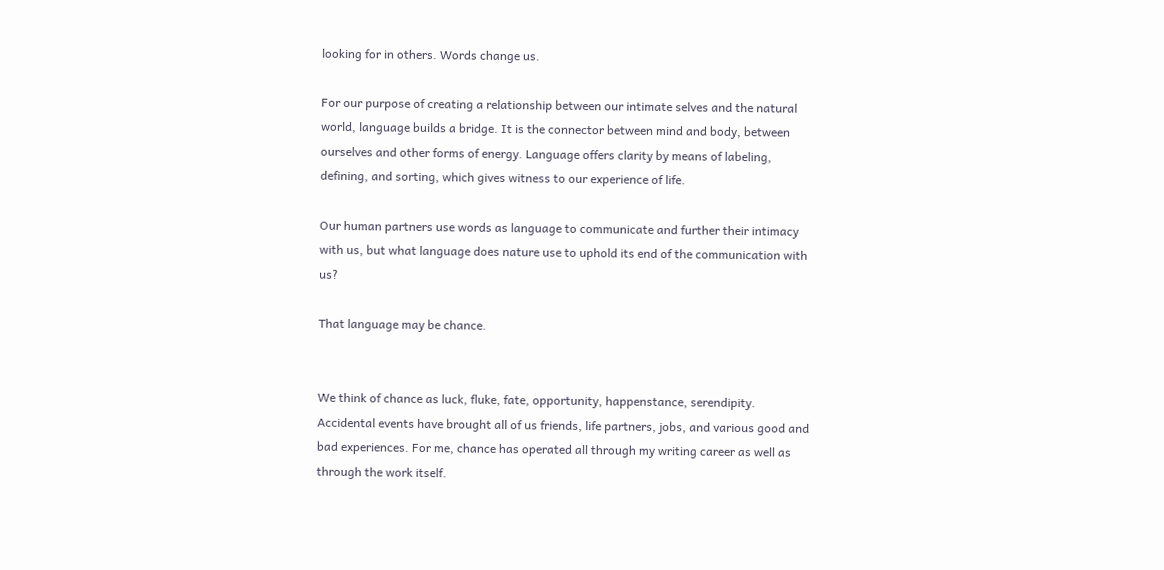looking for in others. Words change us.

For our purpose of creating a relationship between our intimate selves and the natural world, language builds a bridge. It is the connector between mind and body, between ourselves and other forms of energy. Language offers clarity by means of labeling, defining, and sorting, which gives witness to our experience of life.

Our human partners use words as language to communicate and further their intimacy with us, but what language does nature use to uphold its end of the communication with us?

That language may be chance.


We think of chance as luck, fluke, fate, opportunity, happenstance, serendipity. Accidental events have brought all of us friends, life partners, jobs, and various good and bad experiences. For me, chance has operated all through my writing career as well as through the work itself.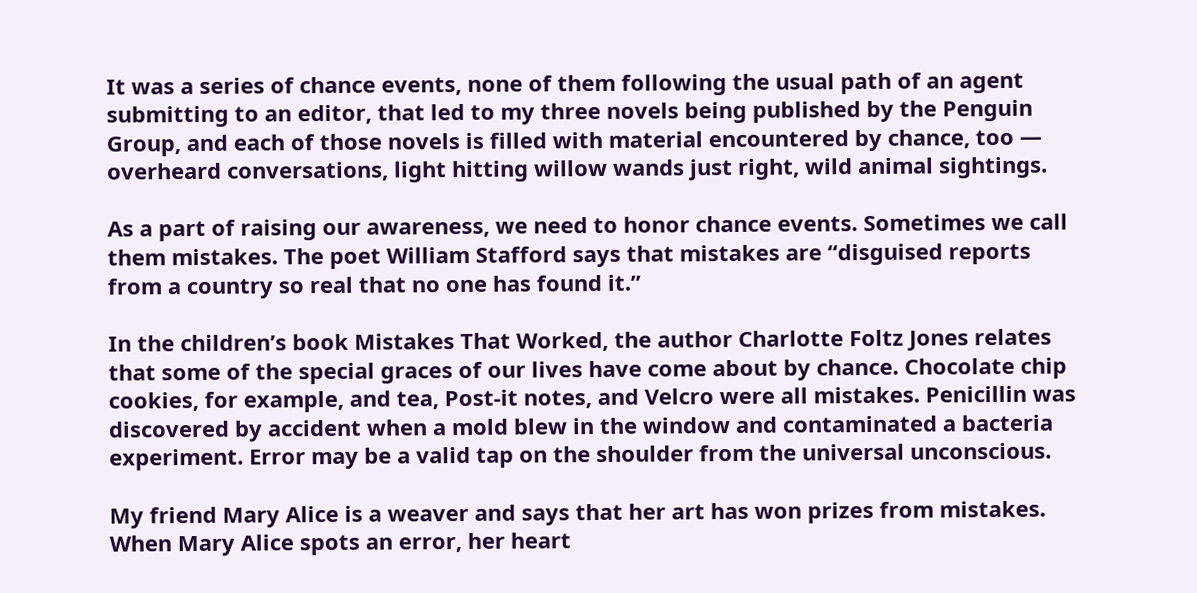It was a series of chance events, none of them following the usual path of an agent submitting to an editor, that led to my three novels being published by the Penguin Group, and each of those novels is filled with material encountered by chance, too — overheard conversations, light hitting willow wands just right, wild animal sightings.

As a part of raising our awareness, we need to honor chance events. Sometimes we call them mistakes. The poet William Stafford says that mistakes are “disguised reports from a country so real that no one has found it.”

In the children’s book Mistakes That Worked, the author Charlotte Foltz Jones relates that some of the special graces of our lives have come about by chance. Chocolate chip cookies, for example, and tea, Post-it notes, and Velcro were all mistakes. Penicillin was discovered by accident when a mold blew in the window and contaminated a bacteria experiment. Error may be a valid tap on the shoulder from the universal unconscious.

My friend Mary Alice is a weaver and says that her art has won prizes from mistakes. When Mary Alice spots an error, her heart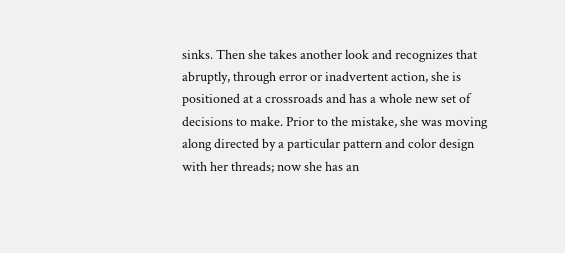sinks. Then she takes another look and recognizes that abruptly, through error or inadvertent action, she is positioned at a crossroads and has a whole new set of decisions to make. Prior to the mistake, she was moving along directed by a particular pattern and color design with her threads; now she has an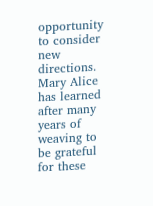opportunity to consider new directions. Mary Alice has learned after many years of weaving to be grateful for these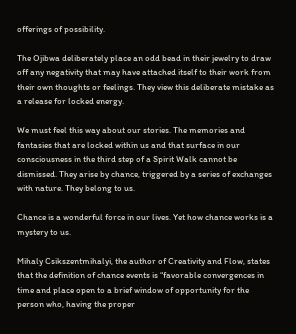offerings of possibility.

The Ojibwa deliberately place an odd bead in their jewelry to draw off any negativity that may have attached itself to their work from their own thoughts or feelings. They view this deliberate mistake as a release for locked energy.

We must feel this way about our stories. The memories and fantasies that are locked within us and that surface in our consciousness in the third step of a Spirit Walk cannot be dismissed. They arise by chance, triggered by a series of exchanges with nature. They belong to us.

Chance is a wonderful force in our lives. Yet how chance works is a mystery to us.

Mihaly Csikszentmihalyi, the author of Creativity and Flow, states that the definition of chance events is “favorable convergences in time and place open to a brief window of opportunity for the person who, having the proper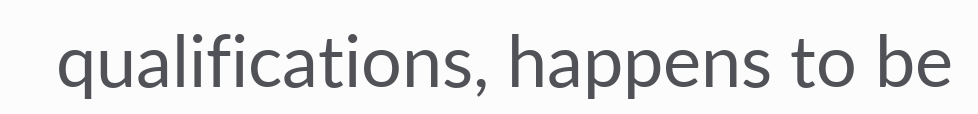qualifications, happens to be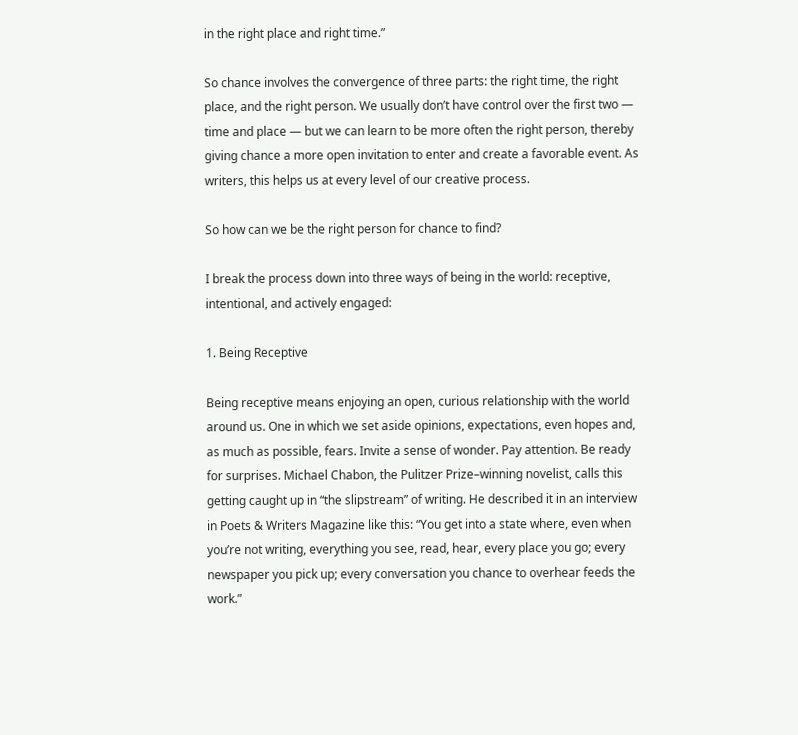in the right place and right time.”

So chance involves the convergence of three parts: the right time, the right place, and the right person. We usually don’t have control over the first two — time and place — but we can learn to be more often the right person, thereby giving chance a more open invitation to enter and create a favorable event. As writers, this helps us at every level of our creative process.

So how can we be the right person for chance to find?

I break the process down into three ways of being in the world: receptive, intentional, and actively engaged:

1. Being Receptive

Being receptive means enjoying an open, curious relationship with the world around us. One in which we set aside opinions, expectations, even hopes and, as much as possible, fears. Invite a sense of wonder. Pay attention. Be ready for surprises. Michael Chabon, the Pulitzer Prize–winning novelist, calls this getting caught up in “the slipstream” of writing. He described it in an interview in Poets & Writers Magazine like this: “You get into a state where, even when you’re not writing, everything you see, read, hear, every place you go; every newspaper you pick up; every conversation you chance to overhear feeds the work.”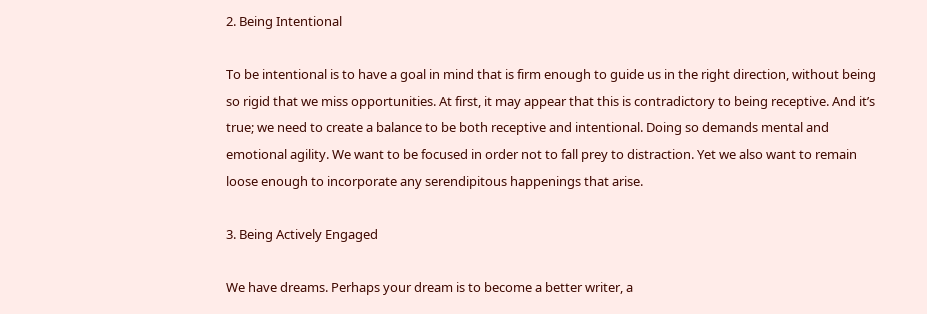2. Being Intentional

To be intentional is to have a goal in mind that is firm enough to guide us in the right direction, without being so rigid that we miss opportunities. At first, it may appear that this is contradictory to being receptive. And it’s true; we need to create a balance to be both receptive and intentional. Doing so demands mental and emotional agility. We want to be focused in order not to fall prey to distraction. Yet we also want to remain loose enough to incorporate any serendipitous happenings that arise.

3. Being Actively Engaged

We have dreams. Perhaps your dream is to become a better writer, a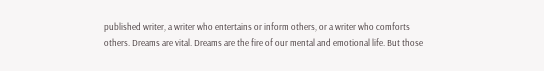published writer, a writer who entertains or inform others, or a writer who comforts others. Dreams are vital. Dreams are the fire of our mental and emotional life. But those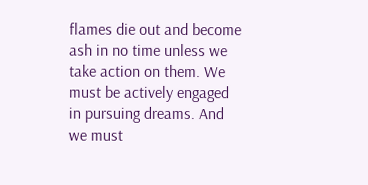flames die out and become ash in no time unless we take action on them. We must be actively engaged in pursuing dreams. And we must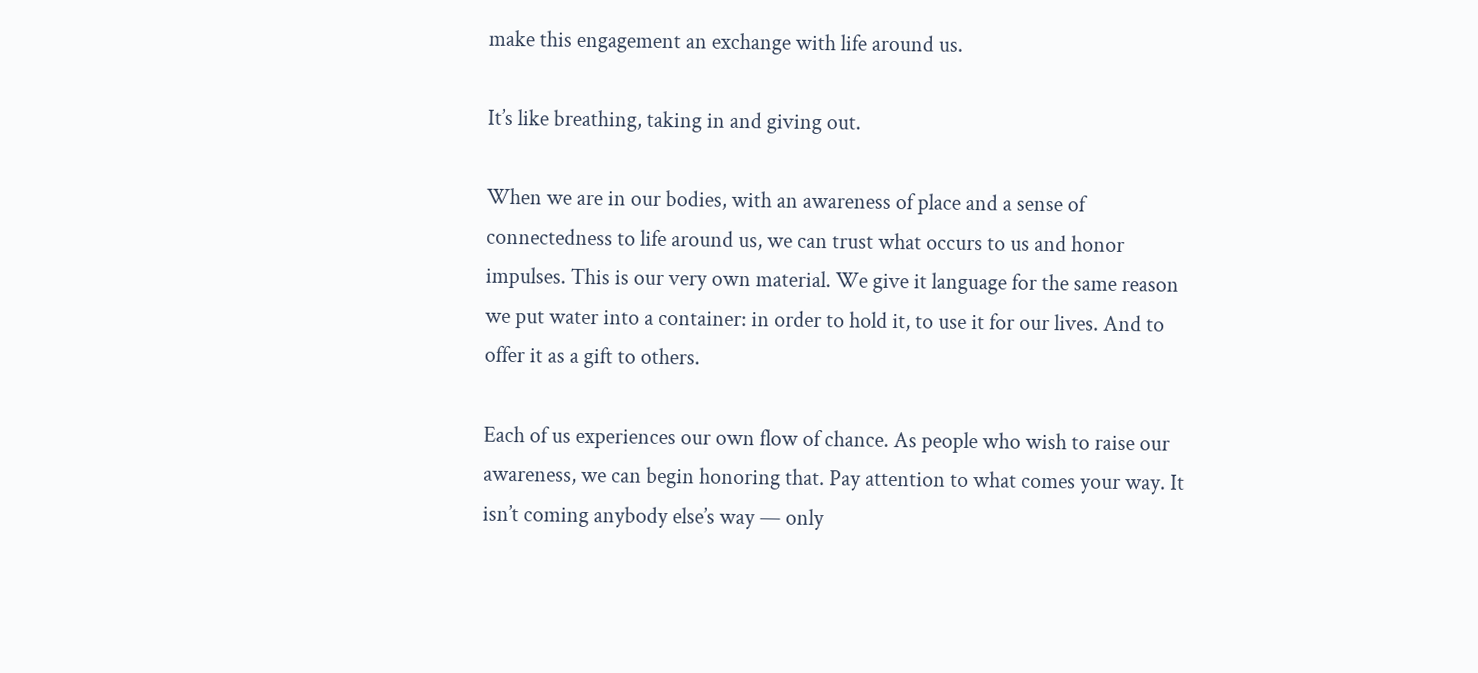make this engagement an exchange with life around us.

It’s like breathing, taking in and giving out.

When we are in our bodies, with an awareness of place and a sense of connectedness to life around us, we can trust what occurs to us and honor impulses. This is our very own material. We give it language for the same reason we put water into a container: in order to hold it, to use it for our lives. And to offer it as a gift to others.

Each of us experiences our own flow of chance. As people who wish to raise our awareness, we can begin honoring that. Pay attention to what comes your way. It isn’t coming anybody else’s way — only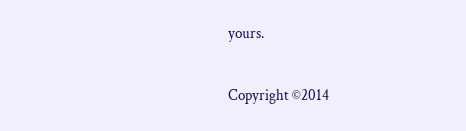yours.

Copyright ©2014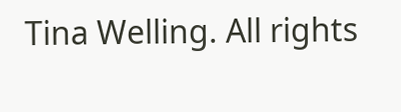Tina Welling. All rights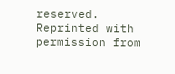reserved. Reprinted with permission from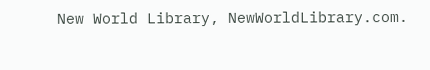New World Library, NewWorldLibrary.com.